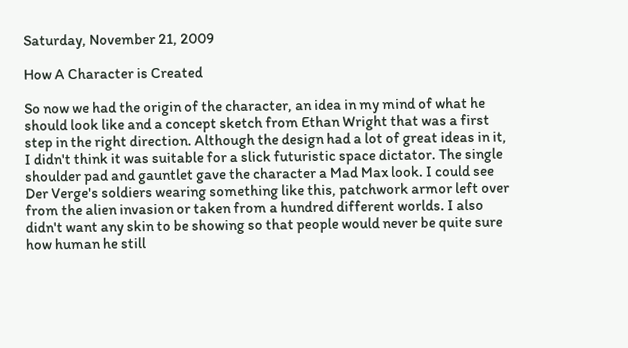Saturday, November 21, 2009

How A Character is Created

So now we had the origin of the character, an idea in my mind of what he should look like and a concept sketch from Ethan Wright that was a first step in the right direction. Although the design had a lot of great ideas in it, I didn't think it was suitable for a slick futuristic space dictator. The single shoulder pad and gauntlet gave the character a Mad Max look. I could see Der Verge's soldiers wearing something like this, patchwork armor left over from the alien invasion or taken from a hundred different worlds. I also didn't want any skin to be showing so that people would never be quite sure how human he still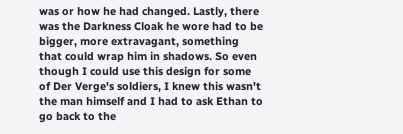was or how he had changed. Lastly, there was the Darkness Cloak he wore had to be bigger, more extravagant, something that could wrap him in shadows. So even though I could use this design for some of Der Verge's soldiers, I knew this wasn't the man himself and I had to ask Ethan to go back to the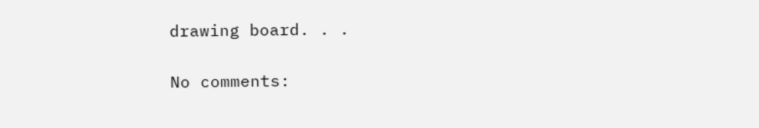drawing board. . .

No comments: